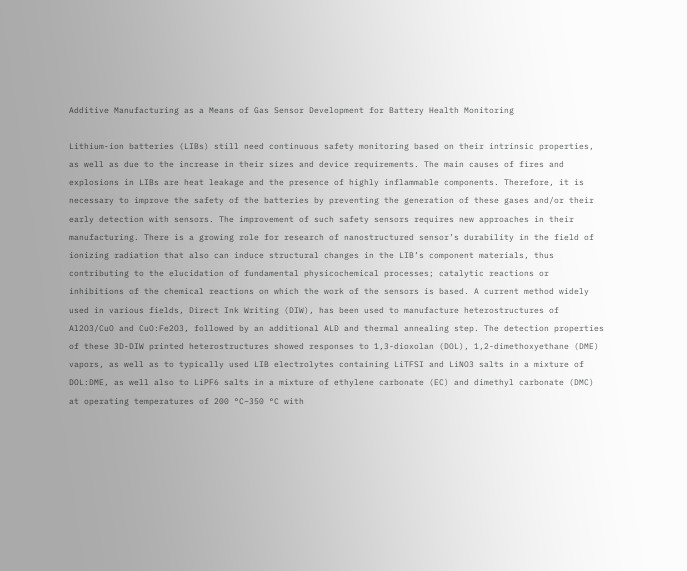Additive Manufacturing as a Means of Gas Sensor Development for Battery Health Monitoring

Lithium-ion batteries (LIBs) still need continuous safety monitoring based on their intrinsic properties, as well as due to the increase in their sizes and device requirements. The main causes of fires and explosions in LIBs are heat leakage and the presence of highly inflammable components. Therefore, it is necessary to improve the safety of the batteries by preventing the generation of these gases and/or their early detection with sensors. The improvement of such safety sensors requires new approaches in their manufacturing. There is a growing role for research of nanostructured sensor’s durability in the field of ionizing radiation that also can induce structural changes in the LIB’s component materials, thus contributing to the elucidation of fundamental physicochemical processes; catalytic reactions or inhibitions of the chemical reactions on which the work of the sensors is based. A current method widely used in various fields, Direct Ink Writing (DIW), has been used to manufacture heterostructures of Al2O3/CuO and CuO:Fe2O3, followed by an additional ALD and thermal annealing step. The detection properties of these 3D-DIW printed heterostructures showed responses to 1,3-dioxolan (DOL), 1,2-dimethoxyethane (DME) vapors, as well as to typically used LIB electrolytes containing LiTFSI and LiNO3 salts in a mixture of DOL:DME, as well also to LiPF6 salts in a mixture of ethylene carbonate (EC) and dimethyl carbonate (DMC) at operating temperatures of 200 °C–350 °C with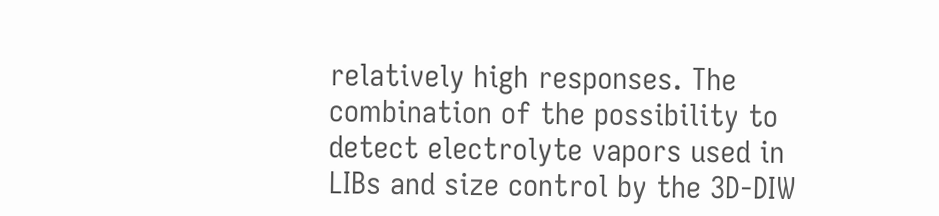relatively high responses. The combination of the possibility to detect electrolyte vapors used in LIBs and size control by the 3D-DIW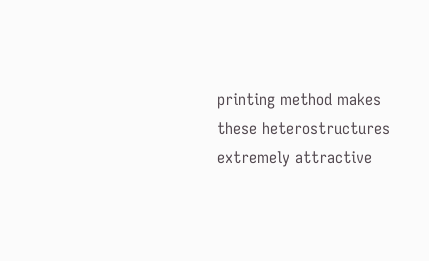printing method makes these heterostructures extremely attractive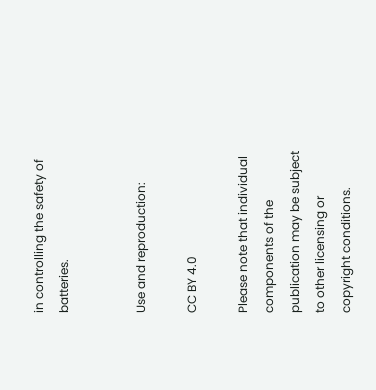in controlling the safety of batteries.


Use and reproduction:

CC BY 4.0

Please note that individual components of the publication may be subject to other licensing or copyright conditions.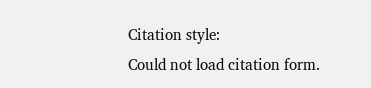Citation style:
Could not load citation form.